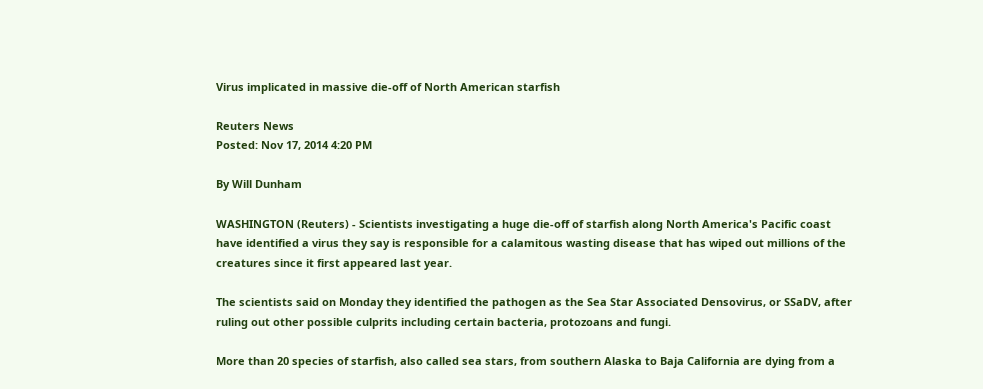Virus implicated in massive die-off of North American starfish

Reuters News
Posted: Nov 17, 2014 4:20 PM

By Will Dunham

WASHINGTON (Reuters) - Scientists investigating a huge die-off of starfish along North America's Pacific coast have identified a virus they say is responsible for a calamitous wasting disease that has wiped out millions of the creatures since it first appeared last year.

The scientists said on Monday they identified the pathogen as the Sea Star Associated Densovirus, or SSaDV, after ruling out other possible culprits including certain bacteria, protozoans and fungi.

More than 20 species of starfish, also called sea stars, from southern Alaska to Baja California are dying from a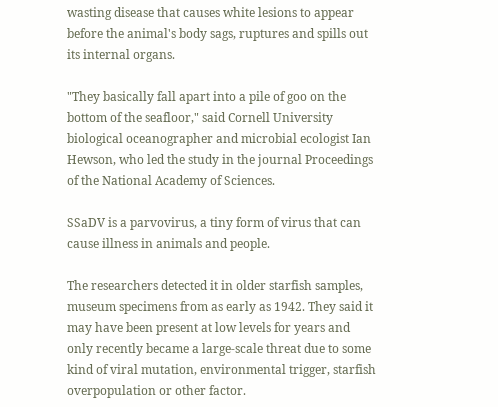wasting disease that causes white lesions to appear before the animal's body sags, ruptures and spills out its internal organs.

"They basically fall apart into a pile of goo on the bottom of the seafloor," said Cornell University biological oceanographer and microbial ecologist Ian Hewson, who led the study in the journal Proceedings of the National Academy of Sciences.

SSaDV is a parvovirus, a tiny form of virus that can cause illness in animals and people.

The researchers detected it in older starfish samples, museum specimens from as early as 1942. They said it may have been present at low levels for years and only recently became a large-scale threat due to some kind of viral mutation, environmental trigger, starfish overpopulation or other factor.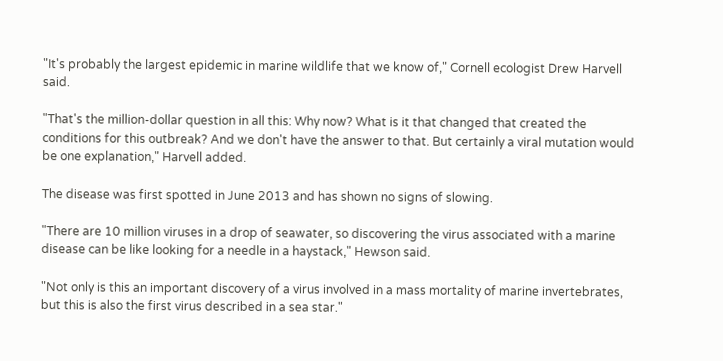"It's probably the largest epidemic in marine wildlife that we know of," Cornell ecologist Drew Harvell said.

"That's the million-dollar question in all this: Why now? What is it that changed that created the conditions for this outbreak? And we don't have the answer to that. But certainly a viral mutation would be one explanation," Harvell added.

The disease was first spotted in June 2013 and has shown no signs of slowing.

"There are 10 million viruses in a drop of seawater, so discovering the virus associated with a marine disease can be like looking for a needle in a haystack," Hewson said.

"Not only is this an important discovery of a virus involved in a mass mortality of marine invertebrates, but this is also the first virus described in a sea star."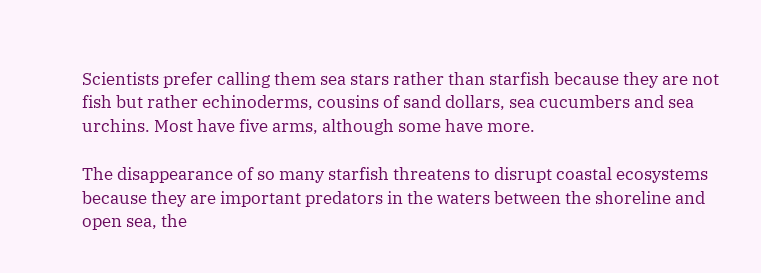Scientists prefer calling them sea stars rather than starfish because they are not fish but rather echinoderms, cousins of sand dollars, sea cucumbers and sea urchins. Most have five arms, although some have more.

The disappearance of so many starfish threatens to disrupt coastal ecosystems because they are important predators in the waters between the shoreline and open sea, the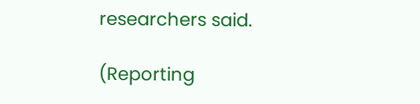researchers said.

(Reporting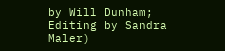by Will Dunham; Editing by Sandra Maler)